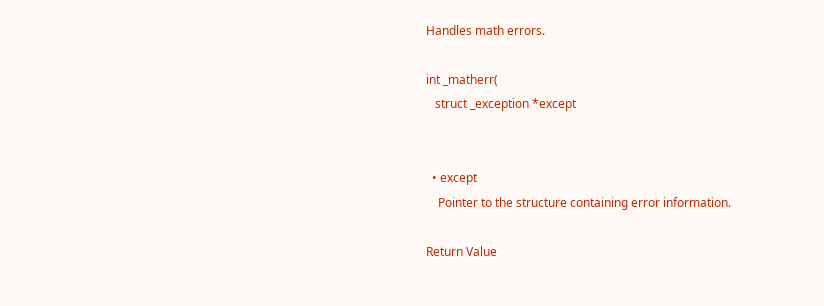Handles math errors.

int _matherr(
   struct _exception *except


  • except
    Pointer to the structure containing error information.

Return Value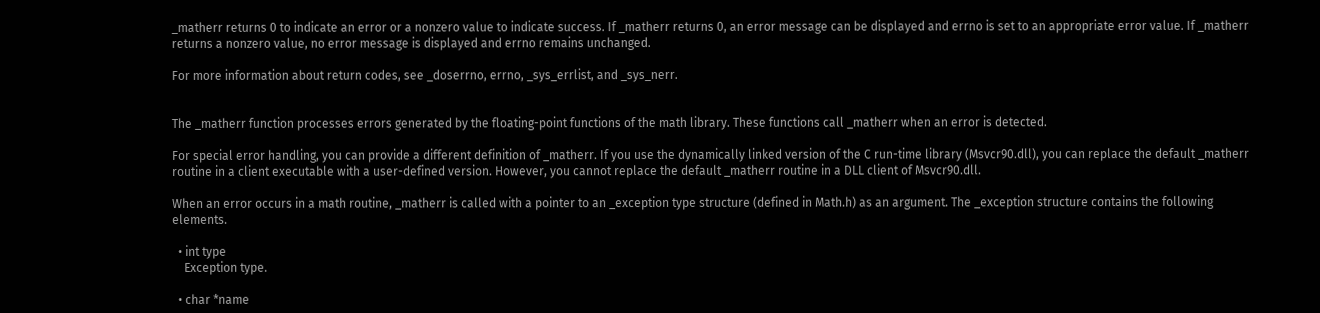_matherr returns 0 to indicate an error or a nonzero value to indicate success. If _matherr returns 0, an error message can be displayed and errno is set to an appropriate error value. If _matherr returns a nonzero value, no error message is displayed and errno remains unchanged.

For more information about return codes, see _doserrno, errno, _sys_errlist, and _sys_nerr.


The _matherr function processes errors generated by the floating-point functions of the math library. These functions call _matherr when an error is detected.

For special error handling, you can provide a different definition of _matherr. If you use the dynamically linked version of the C run-time library (Msvcr90.dll), you can replace the default _matherr routine in a client executable with a user-defined version. However, you cannot replace the default _matherr routine in a DLL client of Msvcr90.dll.

When an error occurs in a math routine, _matherr is called with a pointer to an _exception type structure (defined in Math.h) as an argument. The _exception structure contains the following elements.

  • int type
    Exception type.

  • char *name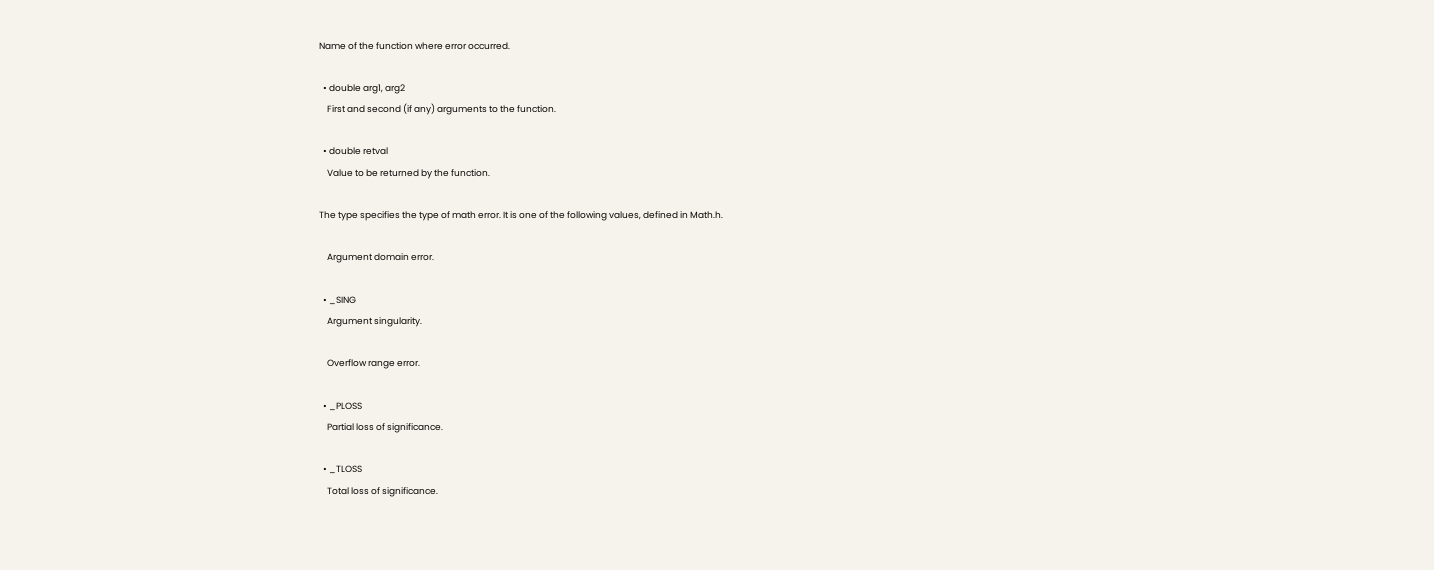Name of the function where error occurred.

  • double arg1, arg2
    First and second (if any) arguments to the function.

  • double retval
    Value to be returned by the function.

The type specifies the type of math error. It is one of the following values, defined in Math.h.

    Argument domain error.

  • _SING
    Argument singularity.

    Overflow range error.

  • _PLOSS
    Partial loss of significance.

  • _TLOSS
    Total loss of significance.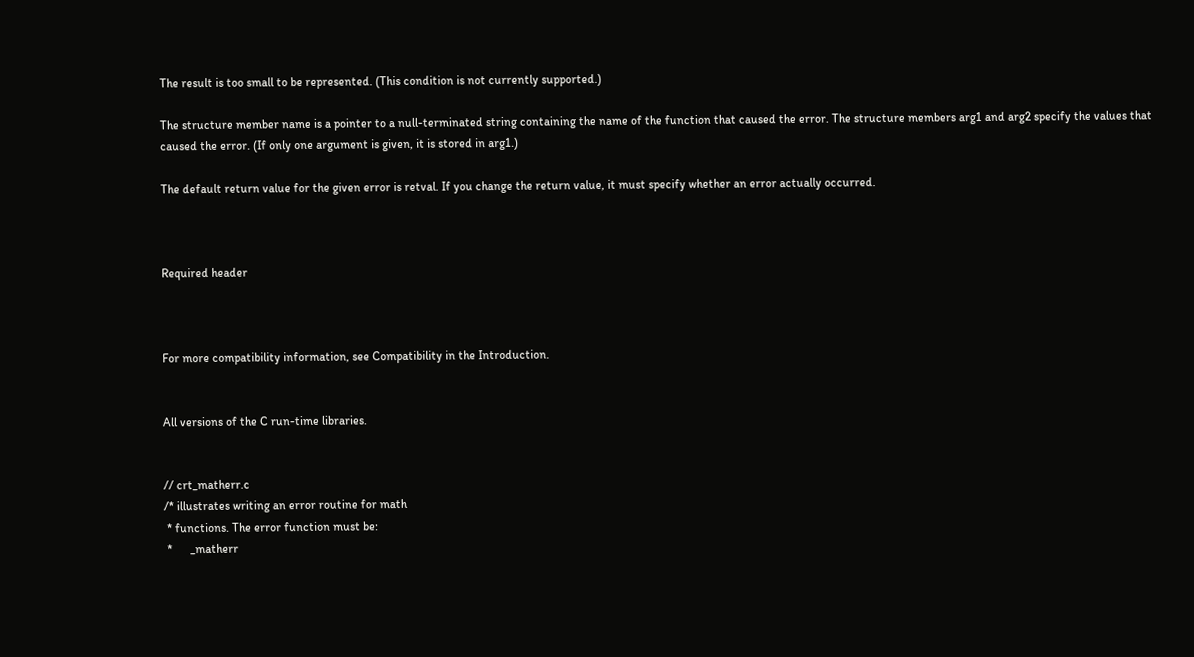The result is too small to be represented. (This condition is not currently supported.)

The structure member name is a pointer to a null-terminated string containing the name of the function that caused the error. The structure members arg1 and arg2 specify the values that caused the error. (If only one argument is given, it is stored in arg1.)

The default return value for the given error is retval. If you change the return value, it must specify whether an error actually occurred.



Required header



For more compatibility information, see Compatibility in the Introduction.


All versions of the C run-time libraries.


// crt_matherr.c
/* illustrates writing an error routine for math
 * functions. The error function must be:
 *      _matherr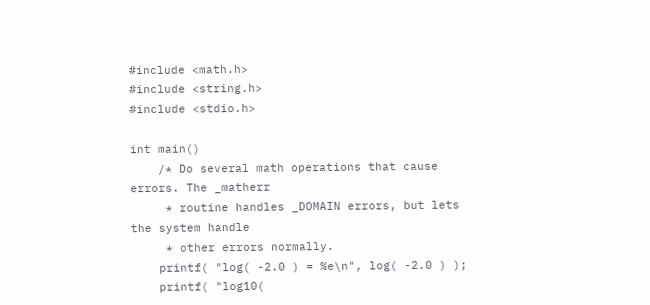#include <math.h>
#include <string.h>
#include <stdio.h>

int main()
    /* Do several math operations that cause errors. The _matherr
     * routine handles _DOMAIN errors, but lets the system handle
     * other errors normally.
    printf( "log( -2.0 ) = %e\n", log( -2.0 ) );
    printf( "log10(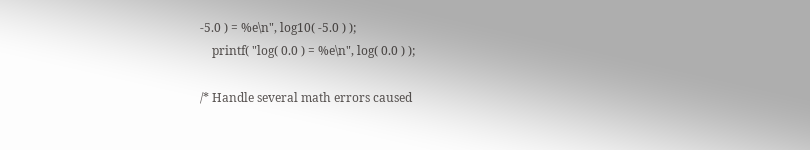-5.0 ) = %e\n", log10( -5.0 ) );
    printf( "log( 0.0 ) = %e\n", log( 0.0 ) );

/* Handle several math errors caused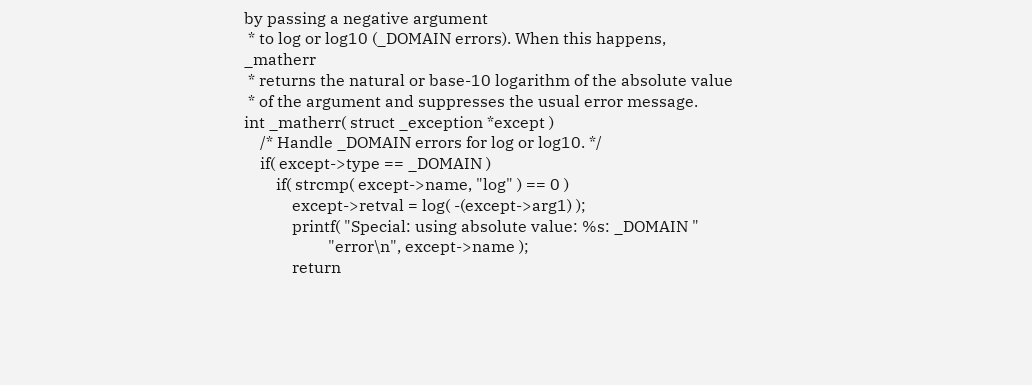by passing a negative argument
 * to log or log10 (_DOMAIN errors). When this happens, _matherr
 * returns the natural or base-10 logarithm of the absolute value
 * of the argument and suppresses the usual error message.
int _matherr( struct _exception *except )
    /* Handle _DOMAIN errors for log or log10. */
    if( except->type == _DOMAIN )
        if( strcmp( except->name, "log" ) == 0 )
            except->retval = log( -(except->arg1) );
            printf( "Special: using absolute value: %s: _DOMAIN "
                     "error\n", except->name );
            return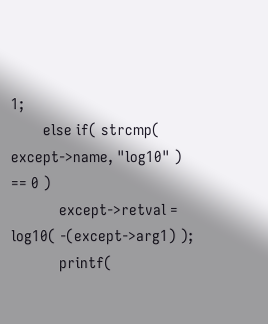1;
        else if( strcmp( except->name, "log10" ) == 0 )
            except->retval = log10( -(except->arg1) );
            printf(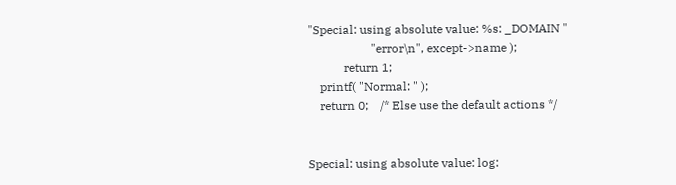"Special: using absolute value: %s: _DOMAIN "
                     "error\n", except->name );
            return 1;
    printf( "Normal: " );
    return 0;    /* Else use the default actions */


Special: using absolute value: log: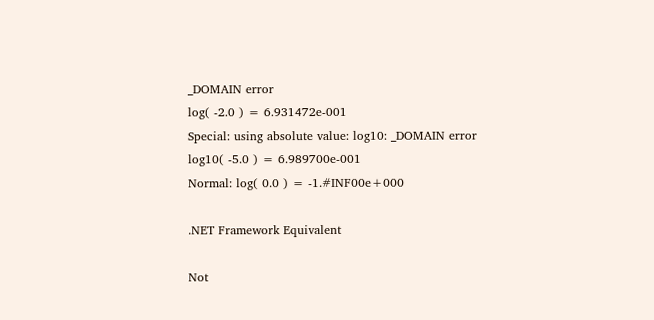_DOMAIN error
log( -2.0 ) = 6.931472e-001
Special: using absolute value: log10: _DOMAIN error
log10( -5.0 ) = 6.989700e-001
Normal: log( 0.0 ) = -1.#INF00e+000

.NET Framework Equivalent

Not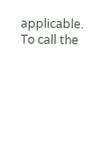applicable. To call the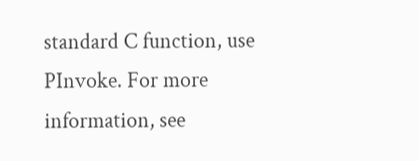standard C function, use PInvoke. For more information, see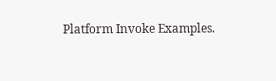Platform Invoke Examples.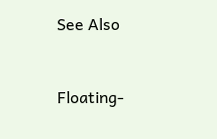See Also


Floating-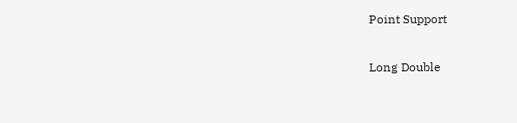Point Support

Long Double